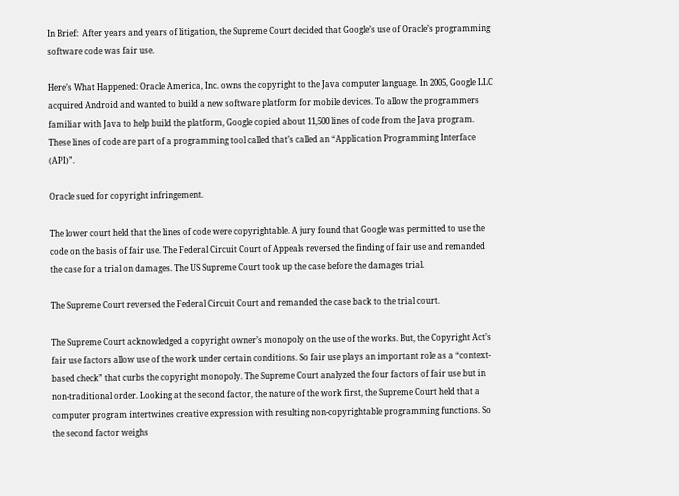In Brief:  After years and years of litigation, the Supreme Court decided that Google’s use of Oracle’s programming software code was fair use.

Here’s What Happened: Oracle America, Inc. owns the copyright to the Java computer language. In 2005, Google LLC acquired Android and wanted to build a new software platform for mobile devices. To allow the programmers familiar with Java to help build the platform, Google copied about 11,500 lines of code from the Java program. These lines of code are part of a programming tool called that’s called an “Application Programming Interface (API)”.

Oracle sued for copyright infringement.

The lower court held that the lines of code were copyrightable. A jury found that Google was permitted to use the code on the basis of fair use. The Federal Circuit Court of Appeals reversed the finding of fair use and remanded the case for a trial on damages. The US Supreme Court took up the case before the damages trial.

The Supreme Court reversed the Federal Circuit Court and remanded the case back to the trial court.

The Supreme Court acknowledged a copyright owner’s monopoly on the use of the works. But, the Copyright Act’s fair use factors allow use of the work under certain conditions. So fair use plays an important role as a “context-based check” that curbs the copyright monopoly. The Supreme Court analyzed the four factors of fair use but in non-traditional order. Looking at the second factor, the nature of the work first, the Supreme Court held that a computer program intertwines creative expression with resulting non-copyrightable programming functions. So the second factor weighs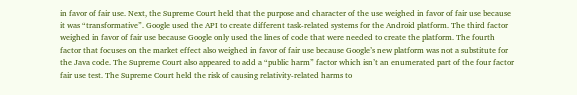in favor of fair use. Next, the Supreme Court held that the purpose and character of the use weighed in favor of fair use because it was “transformative”. Google used the API to create different task-related systems for the Android platform. The third factor weighed in favor of fair use because Google only used the lines of code that were needed to create the platform. The fourth factor that focuses on the market effect also weighed in favor of fair use because Google’s new platform was not a substitute for the Java code. The Supreme Court also appeared to add a “public harm” factor which isn’t an enumerated part of the four factor fair use test. The Supreme Court held the risk of causing relativity-related harms to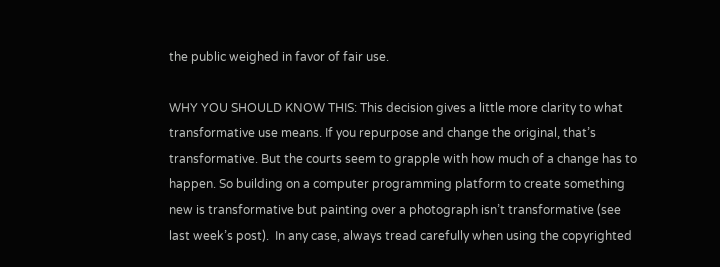the public weighed in favor of fair use.

WHY YOU SHOULD KNOW THIS: This decision gives a little more clarity to what transformative use means. If you repurpose and change the original, that’s transformative. But the courts seem to grapple with how much of a change has to happen. So building on a computer programming platform to create something new is transformative but painting over a photograph isn’t transformative (see last week’s post).  In any case, always tread carefully when using the copyrighted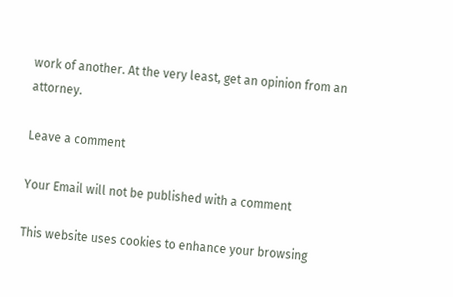work of another. At the very least, get an opinion from an attorney.

Leave a comment

Your Email will not be published with a comment

This website uses cookies to enhance your browsing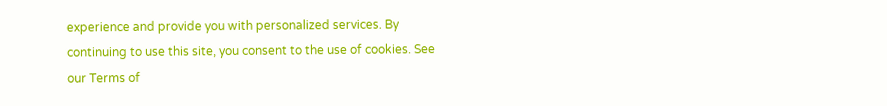experience and provide you with personalized services. By continuing to use this site, you consent to the use of cookies. See our Terms of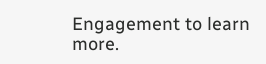Engagement to learn more.